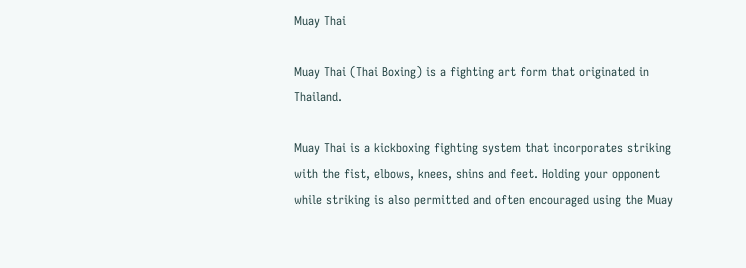Muay Thai

Muay Thai (Thai Boxing) is a fighting art form that originated in Thailand.

Muay Thai is a kickboxing fighting system that incorporates striking with the fist, elbows, knees, shins and feet. Holding your opponent while striking is also permitted and often encouraged using the Muay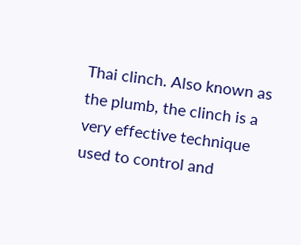Thai clinch. Also known as the plumb, the clinch is a very effective technique used to control and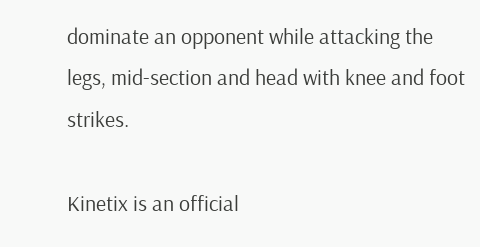dominate an opponent while attacking the legs, mid-section and head with knee and foot strikes.

Kinetix is an official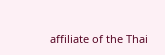affiliate of the Thai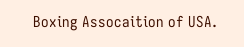Boxing Assocaition of USA.